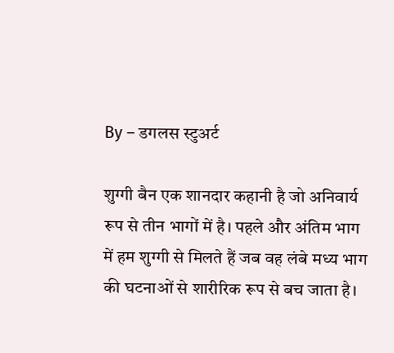By – डगलस स्टुअर्ट

शुग्गी बैन एक शानदार कहानी है जो अनिवार्य रूप से तीन भागों में है। पहले और अंतिम भाग में हम शुग्गी से मिलते हैं जब वह लंबे मध्य भाग की घटनाओं से शारीरिक रूप से बच जाता है।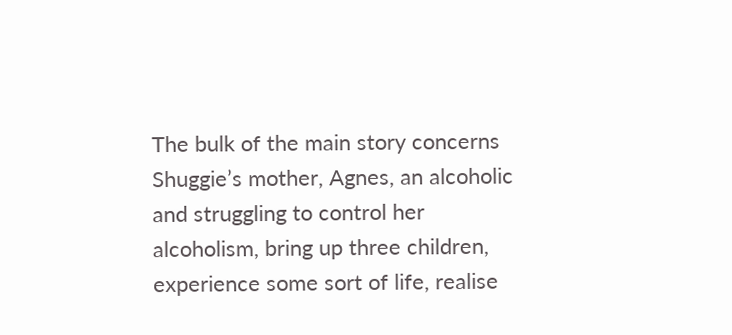The bulk of the main story concerns Shuggie’s mother, Agnes, an alcoholic and struggling to control her alcoholism, bring up three children, experience some sort of life, realise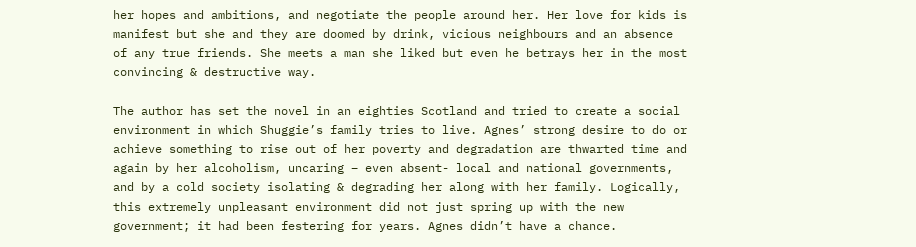her hopes and ambitions, and negotiate the people around her. Her love for kids is manifest but she and they are doomed by drink, vicious neighbours and an absence of any true friends. She meets a man she liked but even he betrays her in the most convincing & destructive way.

The author has set the novel in an eighties Scotland and tried to create a social environment in which Shuggie’s family tries to live. Agnes’ strong desire to do or achieve something to rise out of her poverty and degradation are thwarted time and again by her alcoholism, uncaring – even absent- local and national governments, and by a cold society isolating & degrading her along with her family. Logically, this extremely unpleasant environment did not just spring up with the new government; it had been festering for years. Agnes didn’t have a chance.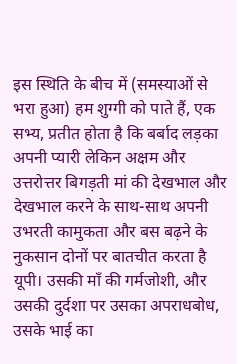इस स्थिति के बीच में (समस्याओं से भरा हुआ) हम शुग्गी को पाते हैं, एक सभ्य, प्रतीत होता है कि बर्बाद लड़का अपनी प्यारी लेकिन अक्षम और उत्तरोत्तर बिगड़ती मां की देखभाल और देखभाल करने के साथ-साथ अपनी उभरती कामुकता और बस बढ़ने के नुकसान दोनों पर बातचीत करता है यूपी। उसकी माँ की गर्मजोशी, और उसकी दुर्दशा पर उसका अपराधबोध, उसके भाई का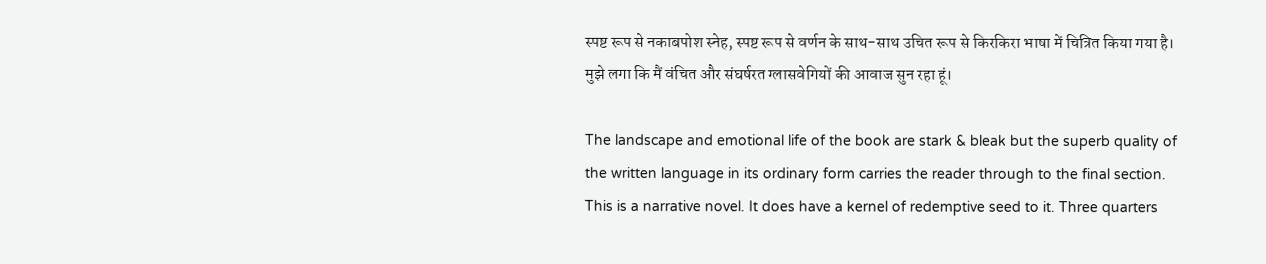स्पष्ट रूप से नकाबपोश स्नेह, स्पष्ट रूप से वर्णन के साथ-साथ उचित रूप से किरकिरा भाषा में चित्रित किया गया है। मुझे लगा कि मैं वंचित और संघर्षरत ग्लासवेगियों की आवाज सुन रहा हूं।

The landscape and emotional life of the book are stark & bleak but the superb quality of the written language in its ordinary form carries the reader through to the final section. This is a narrative novel. It does have a kernel of redemptive seed to it. Three quarters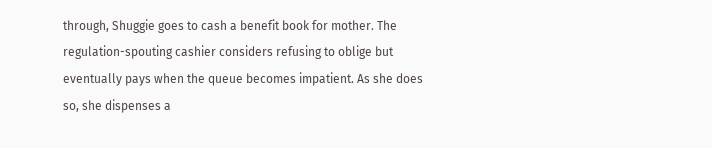through, Shuggie goes to cash a benefit book for mother. The regulation-spouting cashier considers refusing to oblige but eventually pays when the queue becomes impatient. As she does so, she dispenses a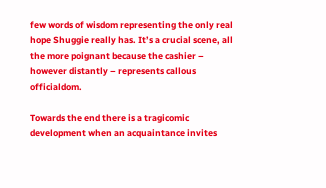few words of wisdom representing the only real hope Shuggie really has. It’s a crucial scene, all the more poignant because the cashier – however distantly – represents callous officialdom.

Towards the end there is a tragicomic development when an acquaintance invites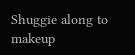Shuggie along to makeup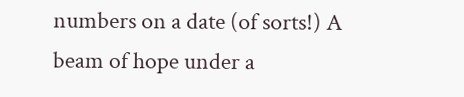numbers on a date (of sorts!) A beam of hope under a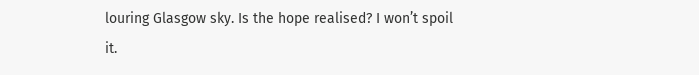louring Glasgow sky. Is the hope realised? I won’t spoil it.